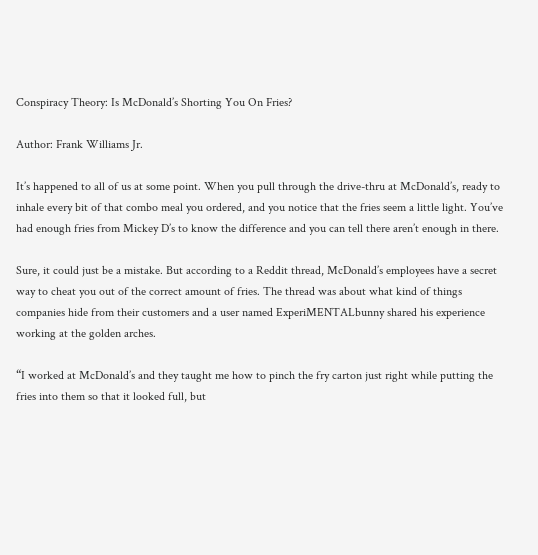Conspiracy Theory: Is McDonald’s Shorting You On Fries?

Author: Frank Williams Jr.

It’s happened to all of us at some point. When you pull through the drive-thru at McDonald’s, ready to inhale every bit of that combo meal you ordered, and you notice that the fries seem a little light. You’ve had enough fries from Mickey D’s to know the difference and you can tell there aren’t enough in there.

Sure, it could just be a mistake. But according to a Reddit thread, McDonald’s employees have a secret way to cheat you out of the correct amount of fries. The thread was about what kind of things companies hide from their customers and a user named ExperiMENTALbunny shared his experience working at the golden arches.

“I worked at McDonald’s and they taught me how to pinch the fry carton just right while putting the fries into them so that it looked full, but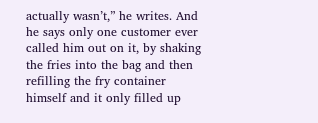actually wasn’t,” he writes. And he says only one customer ever called him out on it, by shaking the fries into the bag and then refilling the fry container himself and it only filled up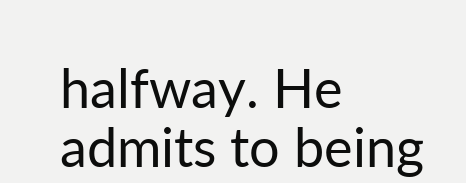halfway. He admits to being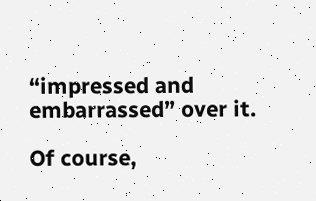“impressed and embarrassed” over it.

Of course,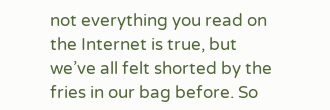not everything you read on the Internet is true, but we’ve all felt shorted by the fries in our bag before. So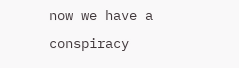now we have a conspiracy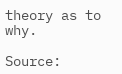theory as to why.

Source: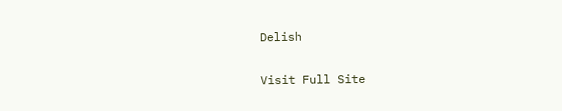Delish

Visit Full Site